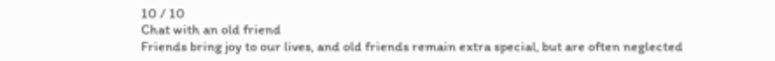10 / 10
Chat with an old friend
Friends bring joy to our lives, and old friends remain extra special, but are often neglected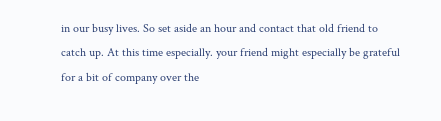in our busy lives. So set aside an hour and contact that old friend to catch up. At this time especially. your friend might especially be grateful for a bit of company over the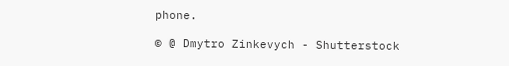phone.

© @ Dmytro Zinkevych - Shutterstock